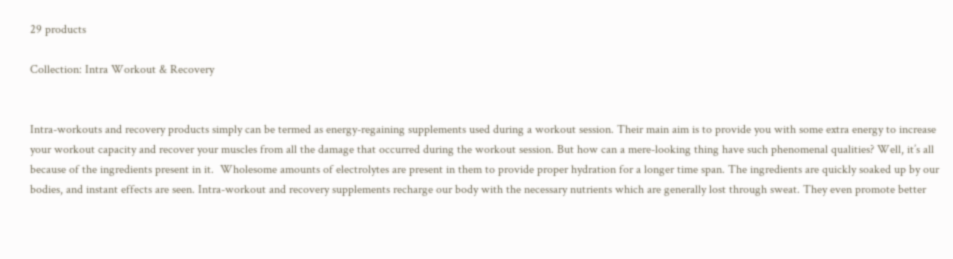29 products

Collection: Intra Workout & Recovery


Intra-workouts and recovery products simply can be termed as energy-regaining supplements used during a workout session. Their main aim is to provide you with some extra energy to increase your workout capacity and recover your muscles from all the damage that occurred during the workout session. But how can a mere-looking thing have such phenomenal qualities? Well, it’s all because of the ingredients present in it.  Wholesome amounts of electrolytes are present in them to provide proper hydration for a longer time span. The ingredients are quickly soaked up by our bodies, and instant effects are seen. Intra-workout and recovery supplements recharge our body with the necessary nutrients which are generally lost through sweat. They even promote better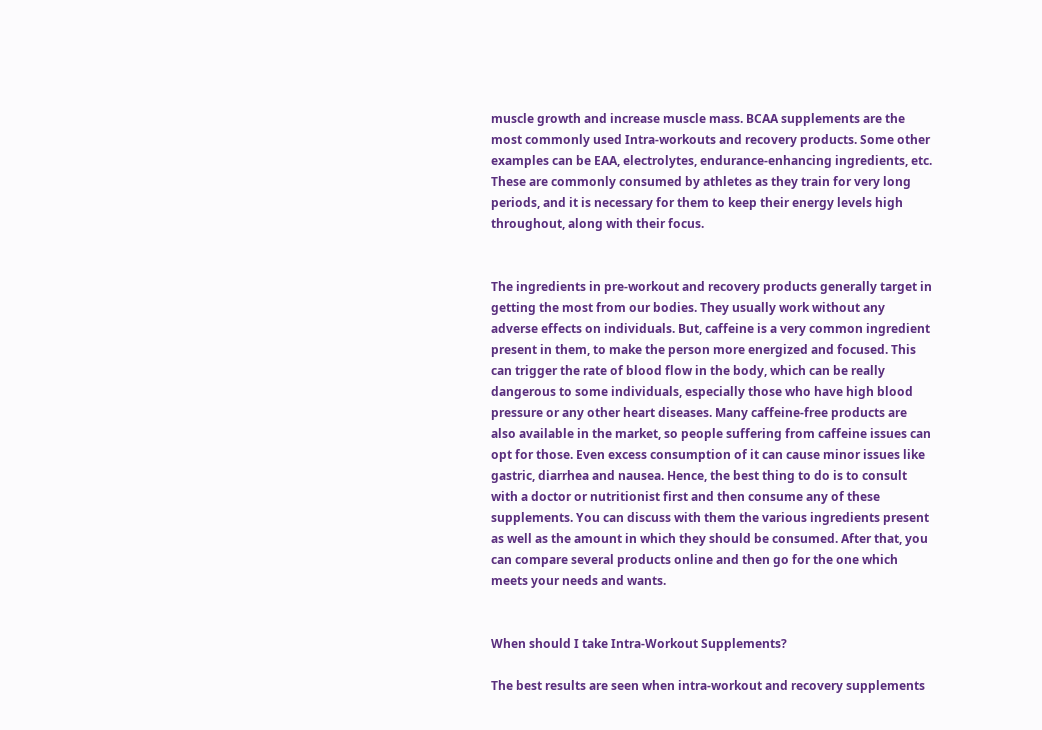muscle growth and increase muscle mass. BCAA supplements are the most commonly used Intra-workouts and recovery products. Some other examples can be EAA, electrolytes, endurance-enhancing ingredients, etc. These are commonly consumed by athletes as they train for very long periods, and it is necessary for them to keep their energy levels high throughout, along with their focus.


The ingredients in pre-workout and recovery products generally target in getting the most from our bodies. They usually work without any adverse effects on individuals. But, caffeine is a very common ingredient present in them, to make the person more energized and focused. This can trigger the rate of blood flow in the body, which can be really dangerous to some individuals, especially those who have high blood pressure or any other heart diseases. Many caffeine-free products are also available in the market, so people suffering from caffeine issues can opt for those. Even excess consumption of it can cause minor issues like gastric, diarrhea and nausea. Hence, the best thing to do is to consult with a doctor or nutritionist first and then consume any of these supplements. You can discuss with them the various ingredients present as well as the amount in which they should be consumed. After that, you can compare several products online and then go for the one which meets your needs and wants.


When should I take Intra-Workout Supplements?

The best results are seen when intra-workout and recovery supplements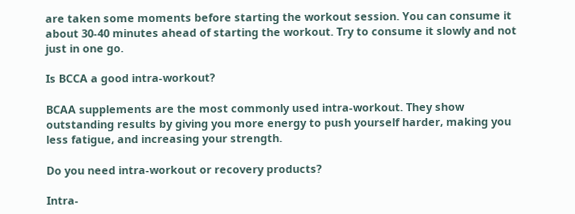are taken some moments before starting the workout session. You can consume it about 30-40 minutes ahead of starting the workout. Try to consume it slowly and not just in one go.

Is BCCA a good intra-workout?

BCAA supplements are the most commonly used intra-workout. They show outstanding results by giving you more energy to push yourself harder, making you less fatigue, and increasing your strength.

Do you need intra-workout or recovery products?

Intra-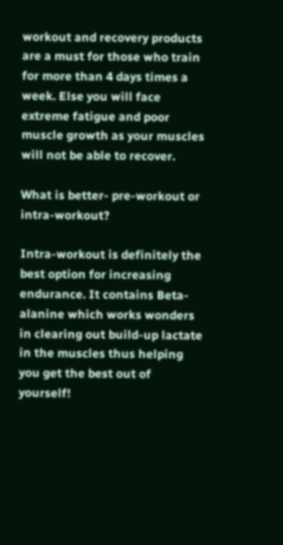workout and recovery products are a must for those who train for more than 4 days times a week. Else you will face extreme fatigue and poor muscle growth as your muscles will not be able to recover.

What is better- pre-workout or intra-workout?

Intra-workout is definitely the best option for increasing endurance. It contains Beta-alanine which works wonders in clearing out build-up lactate in the muscles thus helping you get the best out of yourself!